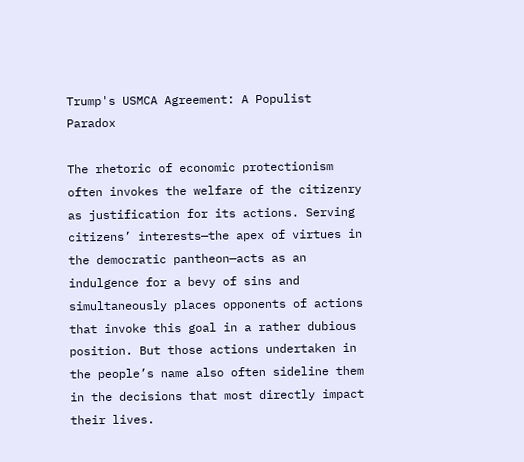Trump's USMCA Agreement: A Populist Paradox

The rhetoric of economic protectionism often invokes the welfare of the citizenry as justification for its actions. Serving citizens’ interests—the apex of virtues in the democratic pantheon—acts as an indulgence for a bevy of sins and simultaneously places opponents of actions that invoke this goal in a rather dubious position. But those actions undertaken in the people’s name also often sideline them in the decisions that most directly impact their lives.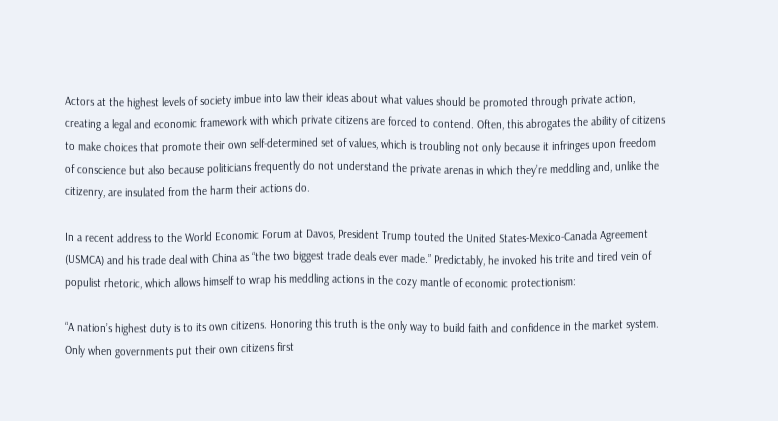Actors at the highest levels of society imbue into law their ideas about what values should be promoted through private action, creating a legal and economic framework with which private citizens are forced to contend. Often, this abrogates the ability of citizens to make choices that promote their own self-determined set of values, which is troubling not only because it infringes upon freedom of conscience but also because politicians frequently do not understand the private arenas in which they’re meddling and, unlike the citizenry, are insulated from the harm their actions do.

In a recent address to the World Economic Forum at Davos, President Trump touted the United States-Mexico-Canada Agreement (USMCA) and his trade deal with China as “the two biggest trade deals ever made.” Predictably, he invoked his trite and tired vein of populist rhetoric, which allows himself to wrap his meddling actions in the cozy mantle of economic protectionism:

“A nation’s highest duty is to its own citizens. Honoring this truth is the only way to build faith and confidence in the market system. Only when governments put their own citizens first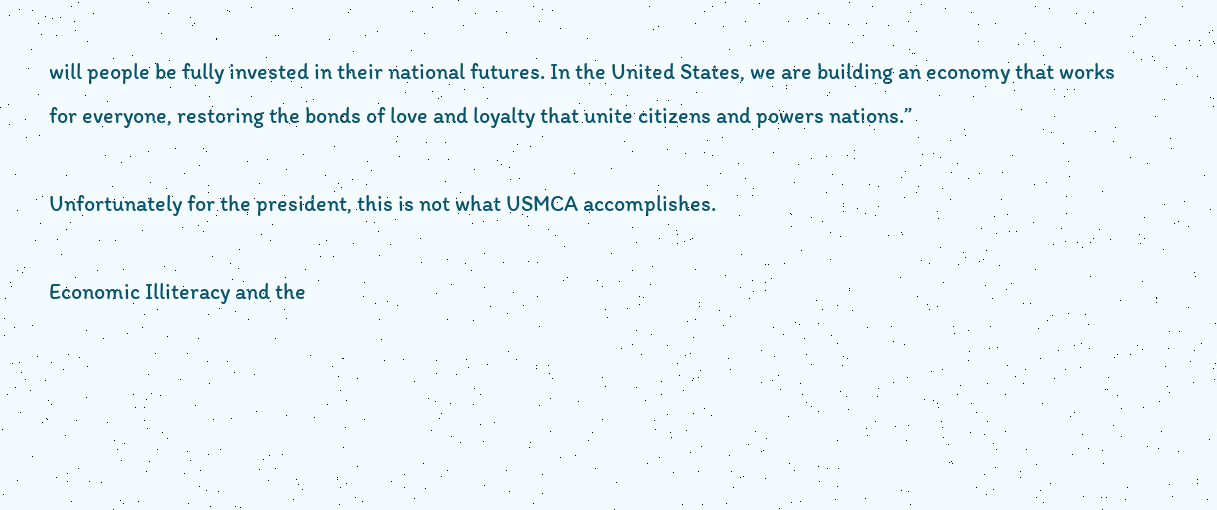will people be fully invested in their national futures. In the United States, we are building an economy that works for everyone, restoring the bonds of love and loyalty that unite citizens and powers nations.”

Unfortunately for the president, this is not what USMCA accomplishes.

Economic Illiteracy and the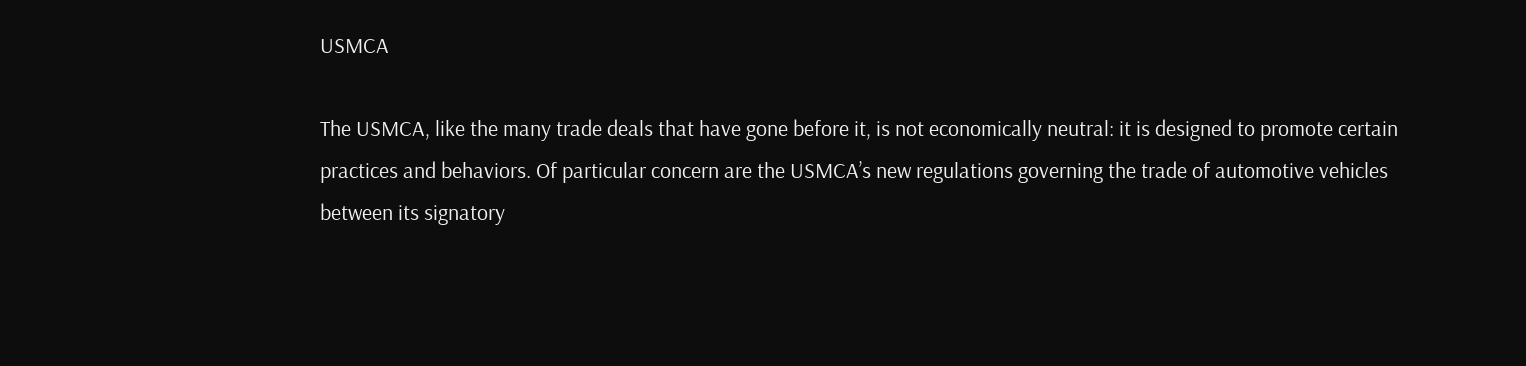USMCA

The USMCA, like the many trade deals that have gone before it, is not economically neutral: it is designed to promote certain practices and behaviors. Of particular concern are the USMCA’s new regulations governing the trade of automotive vehicles between its signatory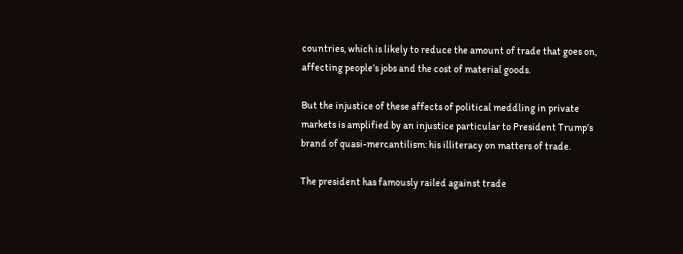countries, which is likely to reduce the amount of trade that goes on, affecting people’s jobs and the cost of material goods.

But the injustice of these affects of political meddling in private markets is amplified by an injustice particular to President Trump’s brand of quasi-mercantilism: his illiteracy on matters of trade.

The president has famously railed against trade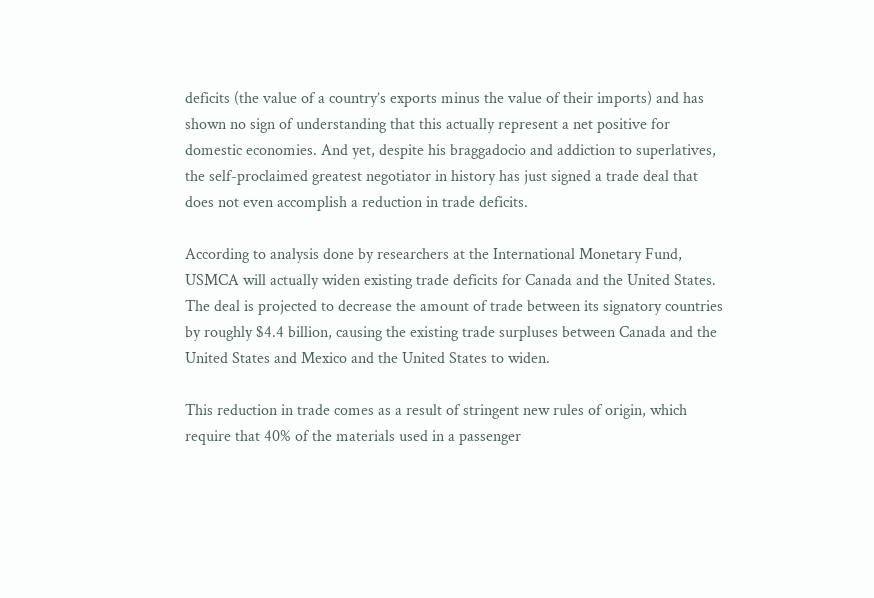deficits (the value of a country’s exports minus the value of their imports) and has shown no sign of understanding that this actually represent a net positive for domestic economies. And yet, despite his braggadocio and addiction to superlatives, the self-proclaimed greatest negotiator in history has just signed a trade deal that does not even accomplish a reduction in trade deficits.

According to analysis done by researchers at the International Monetary Fund, USMCA will actually widen existing trade deficits for Canada and the United States. The deal is projected to decrease the amount of trade between its signatory countries by roughly $4.4 billion, causing the existing trade surpluses between Canada and the United States and Mexico and the United States to widen.

This reduction in trade comes as a result of stringent new rules of origin, which require that 40% of the materials used in a passenger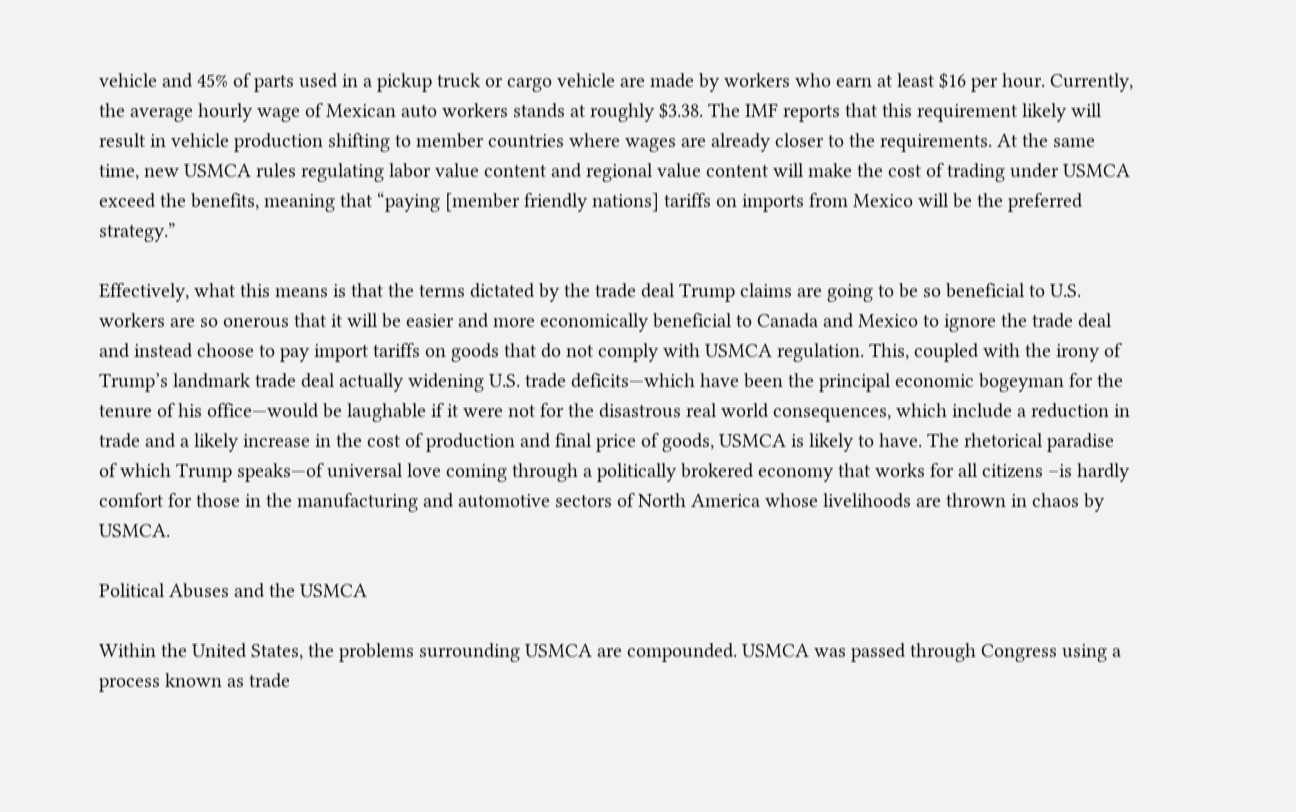vehicle and 45% of parts used in a pickup truck or cargo vehicle are made by workers who earn at least $16 per hour. Currently, the average hourly wage of Mexican auto workers stands at roughly $3.38. The IMF reports that this requirement likely will result in vehicle production shifting to member countries where wages are already closer to the requirements. At the same time, new USMCA rules regulating labor value content and regional value content will make the cost of trading under USMCA exceed the benefits, meaning that “paying [member friendly nations] tariffs on imports from Mexico will be the preferred strategy.”

Effectively, what this means is that the terms dictated by the trade deal Trump claims are going to be so beneficial to U.S. workers are so onerous that it will be easier and more economically beneficial to Canada and Mexico to ignore the trade deal and instead choose to pay import tariffs on goods that do not comply with USMCA regulation. This, coupled with the irony of Trump’s landmark trade deal actually widening U.S. trade deficits—which have been the principal economic bogeyman for the tenure of his office—would be laughable if it were not for the disastrous real world consequences, which include a reduction in trade and a likely increase in the cost of production and final price of goods, USMCA is likely to have. The rhetorical paradise of which Trump speaks—of universal love coming through a politically brokered economy that works for all citizens –is hardly comfort for those in the manufacturing and automotive sectors of North America whose livelihoods are thrown in chaos by USMCA.

Political Abuses and the USMCA

Within the United States, the problems surrounding USMCA are compounded. USMCA was passed through Congress using a process known as trade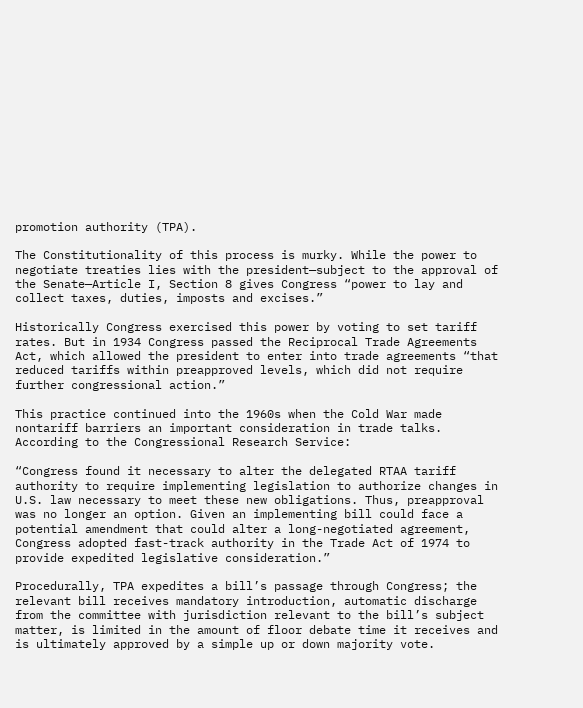promotion authority (TPA).

The Constitutionality of this process is murky. While the power to negotiate treaties lies with the president—subject to the approval of the Senate—Article I, Section 8 gives Congress “power to lay and collect taxes, duties, imposts and excises.”

Historically Congress exercised this power by voting to set tariff rates. But in 1934 Congress passed the Reciprocal Trade Agreements Act, which allowed the president to enter into trade agreements “that reduced tariffs within preapproved levels, which did not require further congressional action.”

This practice continued into the 1960s when the Cold War made nontariff barriers an important consideration in trade talks. According to the Congressional Research Service:

“Congress found it necessary to alter the delegated RTAA tariff authority to require implementing legislation to authorize changes in U.S. law necessary to meet these new obligations. Thus, preapproval was no longer an option. Given an implementing bill could face a potential amendment that could alter a long-negotiated agreement, Congress adopted fast-track authority in the Trade Act of 1974 to provide expedited legislative consideration.”

Procedurally, TPA expedites a bill’s passage through Congress; the relevant bill receives mandatory introduction, automatic discharge from the committee with jurisdiction relevant to the bill’s subject matter, is limited in the amount of floor debate time it receives and is ultimately approved by a simple up or down majority vote.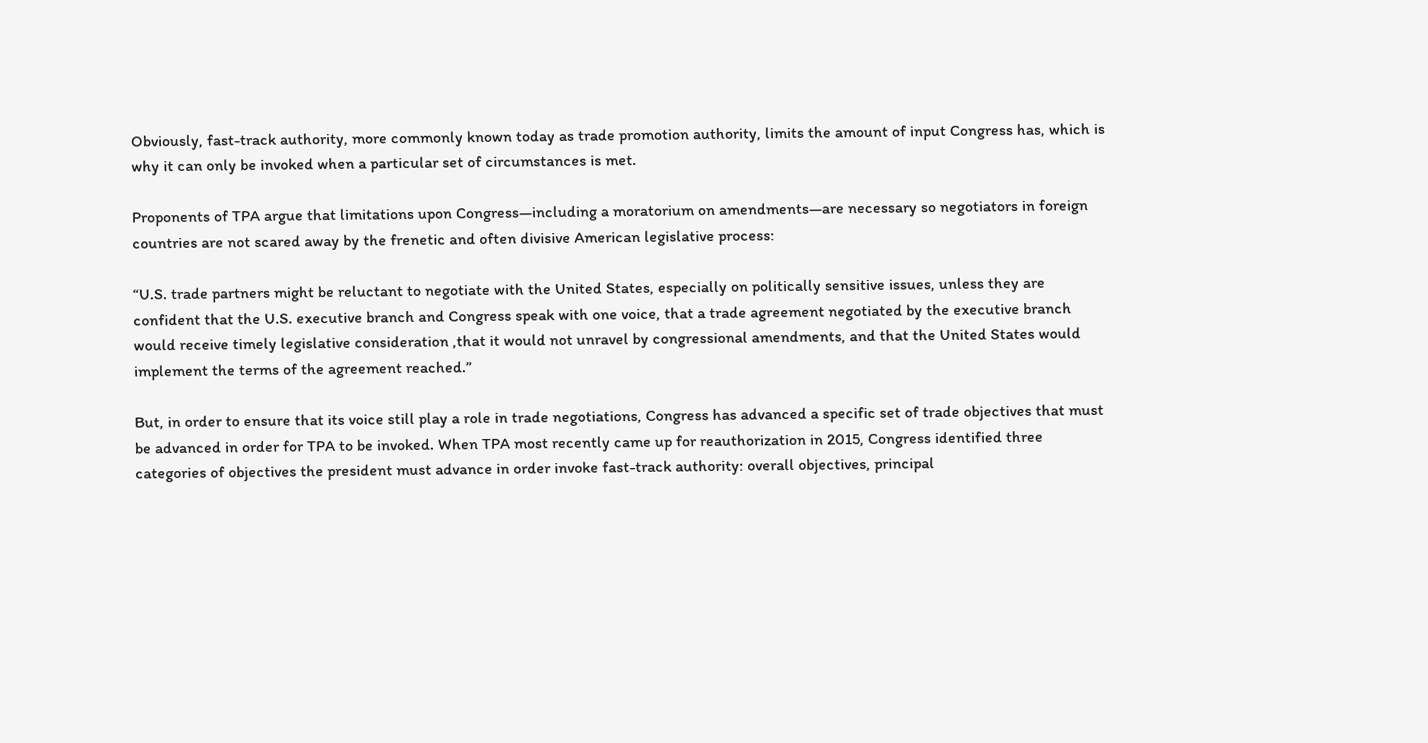Obviously, fast-track authority, more commonly known today as trade promotion authority, limits the amount of input Congress has, which is why it can only be invoked when a particular set of circumstances is met.

Proponents of TPA argue that limitations upon Congress—including a moratorium on amendments—are necessary so negotiators in foreign countries are not scared away by the frenetic and often divisive American legislative process:

“U.S. trade partners might be reluctant to negotiate with the United States, especially on politically sensitive issues, unless they are confident that the U.S. executive branch and Congress speak with one voice, that a trade agreement negotiated by the executive branch would receive timely legislative consideration ,that it would not unravel by congressional amendments, and that the United States would implement the terms of the agreement reached.”

But, in order to ensure that its voice still play a role in trade negotiations, Congress has advanced a specific set of trade objectives that must be advanced in order for TPA to be invoked. When TPA most recently came up for reauthorization in 2015, Congress identified three categories of objectives the president must advance in order invoke fast-track authority: overall objectives, principal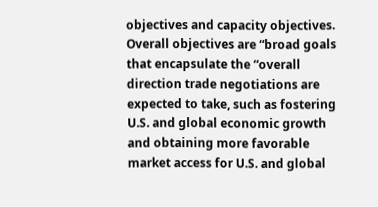objectives and capacity objectives. Overall objectives are “broad goals that encapsulate the “overall direction trade negotiations are expected to take, such as fostering U.S. and global economic growth and obtaining more favorable market access for U.S. and global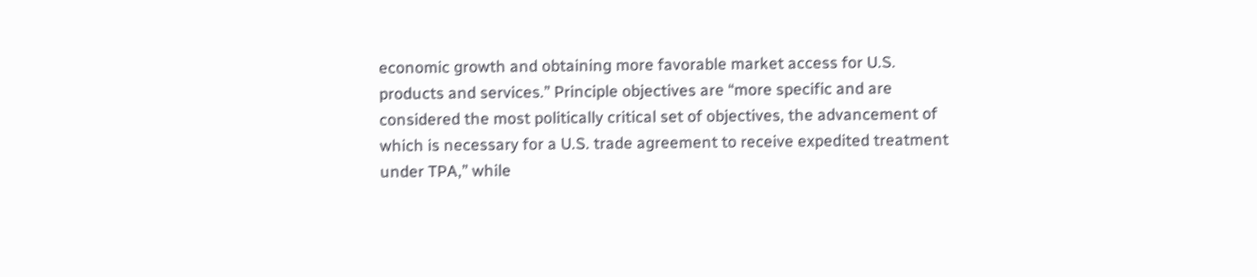economic growth and obtaining more favorable market access for U.S. products and services.” Principle objectives are “more specific and are considered the most politically critical set of objectives, the advancement of which is necessary for a U.S. trade agreement to receive expedited treatment under TPA,” while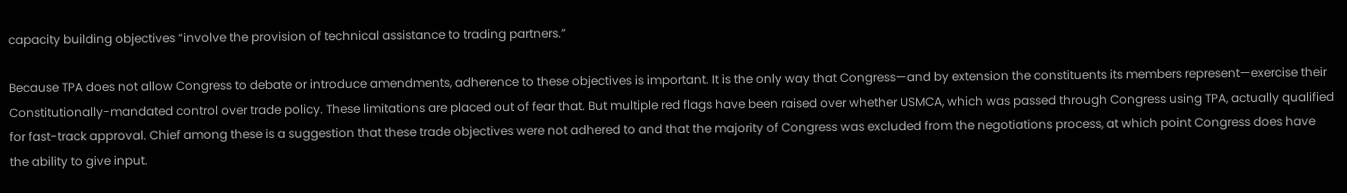capacity building objectives “involve the provision of technical assistance to trading partners.”

Because TPA does not allow Congress to debate or introduce amendments, adherence to these objectives is important. It is the only way that Congress—and by extension the constituents its members represent—exercise their Constitutionally-mandated control over trade policy. These limitations are placed out of fear that. But multiple red flags have been raised over whether USMCA, which was passed through Congress using TPA, actually qualified for fast-track approval. Chief among these is a suggestion that these trade objectives were not adhered to and that the majority of Congress was excluded from the negotiations process, at which point Congress does have the ability to give input.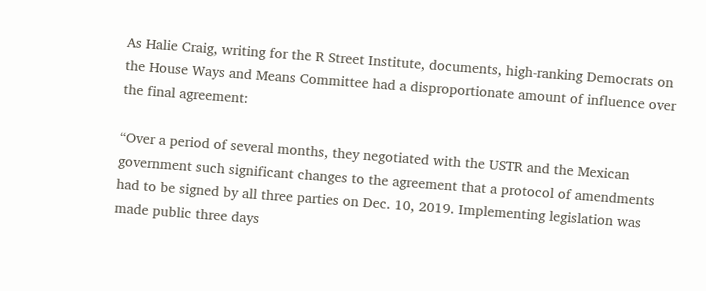As Halie Craig, writing for the R Street Institute, documents, high-ranking Democrats on the House Ways and Means Committee had a disproportionate amount of influence over the final agreement:

“Over a period of several months, they negotiated with the USTR and the Mexican government such significant changes to the agreement that a protocol of amendments had to be signed by all three parties on Dec. 10, 2019. Implementing legislation was made public three days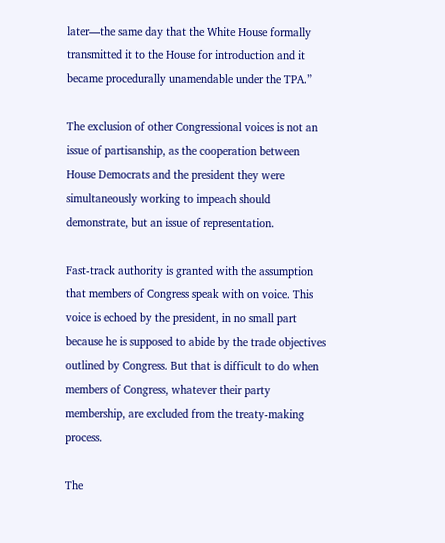later—the same day that the White House formally transmitted it to the House for introduction and it became procedurally unamendable under the TPA.”

The exclusion of other Congressional voices is not an issue of partisanship, as the cooperation between House Democrats and the president they were simultaneously working to impeach should demonstrate, but an issue of representation.

Fast-track authority is granted with the assumption that members of Congress speak with on voice. This voice is echoed by the president, in no small part because he is supposed to abide by the trade objectives outlined by Congress. But that is difficult to do when members of Congress, whatever their party membership, are excluded from the treaty-making process.

The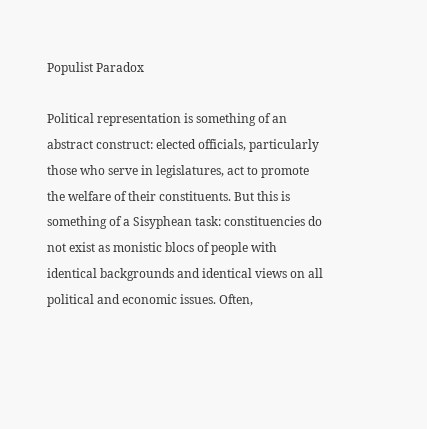Populist Paradox

Political representation is something of an abstract construct: elected officials, particularly those who serve in legislatures, act to promote the welfare of their constituents. But this is something of a Sisyphean task: constituencies do not exist as monistic blocs of people with identical backgrounds and identical views on all political and economic issues. Often,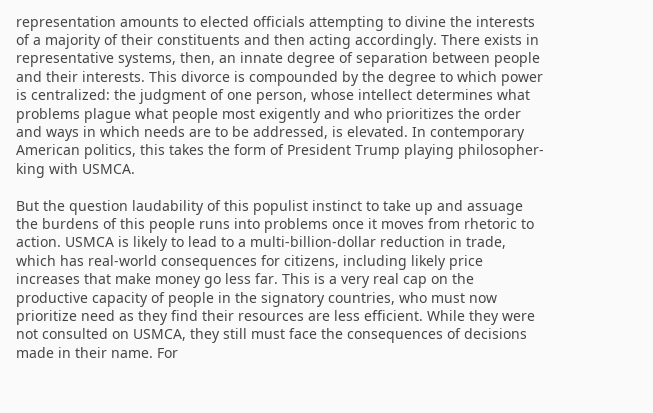representation amounts to elected officials attempting to divine the interests of a majority of their constituents and then acting accordingly. There exists in representative systems, then, an innate degree of separation between people and their interests. This divorce is compounded by the degree to which power is centralized: the judgment of one person, whose intellect determines what problems plague what people most exigently and who prioritizes the order and ways in which needs are to be addressed, is elevated. In contemporary American politics, this takes the form of President Trump playing philosopher-king with USMCA.

But the question laudability of this populist instinct to take up and assuage the burdens of this people runs into problems once it moves from rhetoric to action. USMCA is likely to lead to a multi-billion-dollar reduction in trade, which has real-world consequences for citizens, including likely price increases that make money go less far. This is a very real cap on the productive capacity of people in the signatory countries, who must now prioritize need as they find their resources are less efficient. While they were not consulted on USMCA, they still must face the consequences of decisions made in their name. For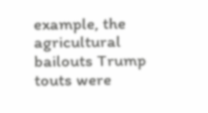example, the agricultural bailouts Trump touts were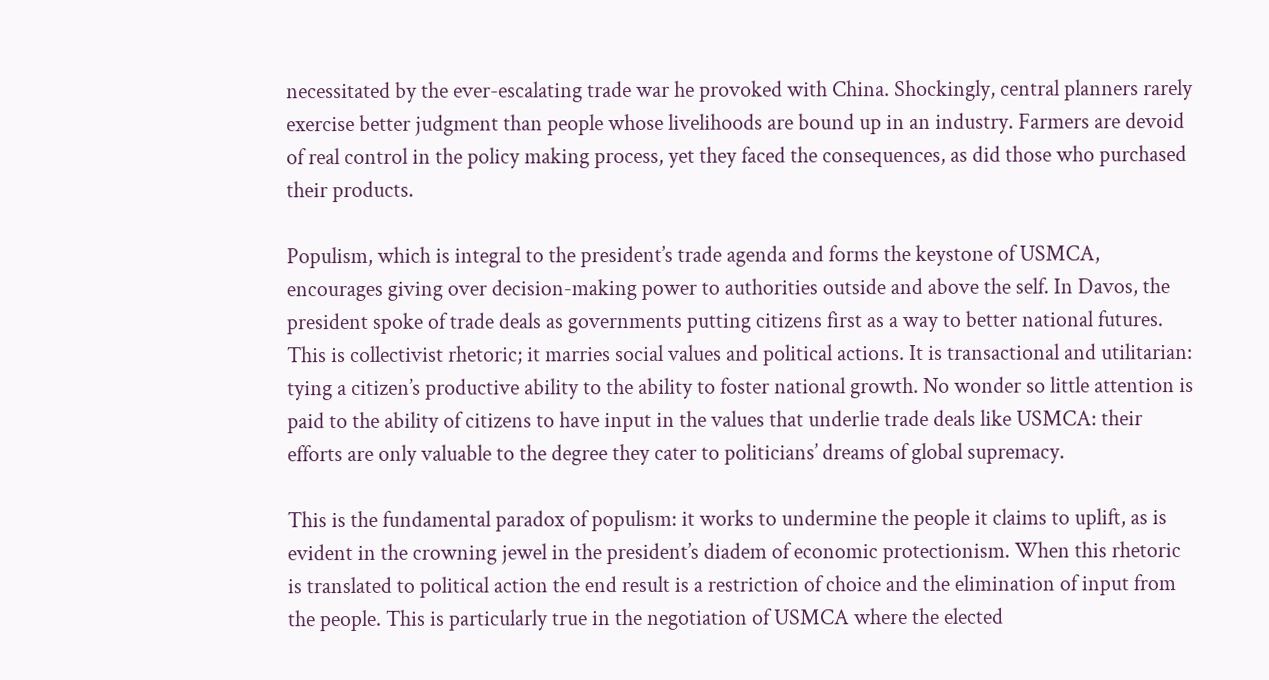necessitated by the ever-escalating trade war he provoked with China. Shockingly, central planners rarely exercise better judgment than people whose livelihoods are bound up in an industry. Farmers are devoid of real control in the policy making process, yet they faced the consequences, as did those who purchased their products.

Populism, which is integral to the president’s trade agenda and forms the keystone of USMCA, encourages giving over decision-making power to authorities outside and above the self. In Davos, the president spoke of trade deals as governments putting citizens first as a way to better national futures. This is collectivist rhetoric; it marries social values and political actions. It is transactional and utilitarian: tying a citizen’s productive ability to the ability to foster national growth. No wonder so little attention is paid to the ability of citizens to have input in the values that underlie trade deals like USMCA: their efforts are only valuable to the degree they cater to politicians’ dreams of global supremacy.

This is the fundamental paradox of populism: it works to undermine the people it claims to uplift, as is evident in the crowning jewel in the president’s diadem of economic protectionism. When this rhetoric is translated to political action the end result is a restriction of choice and the elimination of input from the people. This is particularly true in the negotiation of USMCA where the elected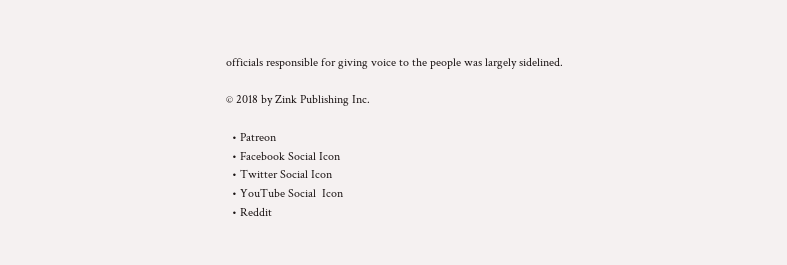officials responsible for giving voice to the people was largely sidelined.

© 2018 by Zink Publishing Inc.

  • Patreon
  • Facebook Social Icon
  • Twitter Social Icon
  • YouTube Social  Icon
  • Reddit